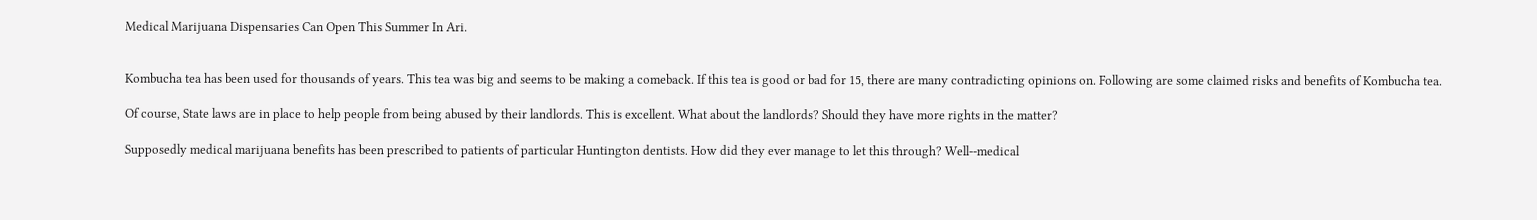Medical Marijuana Dispensaries Can Open This Summer In Ari.


Kombucha tea has been used for thousands of years. This tea was big and seems to be making a comeback. If this tea is good or bad for 15, there are many contradicting opinions on. Following are some claimed risks and benefits of Kombucha tea.

Of course, State laws are in place to help people from being abused by their landlords. This is excellent. What about the landlords? Should they have more rights in the matter?

Supposedly medical marijuana benefits has been prescribed to patients of particular Huntington dentists. How did they ever manage to let this through? Well--medical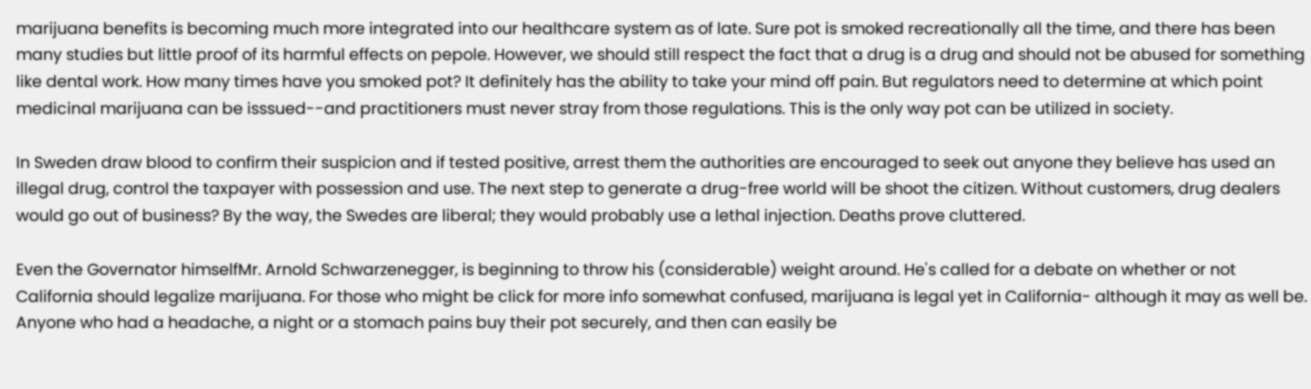marijuana benefits is becoming much more integrated into our healthcare system as of late. Sure pot is smoked recreationally all the time, and there has been many studies but little proof of its harmful effects on pepole. However, we should still respect the fact that a drug is a drug and should not be abused for something like dental work. How many times have you smoked pot? It definitely has the ability to take your mind off pain. But regulators need to determine at which point medicinal marijuana can be isssued--and practitioners must never stray from those regulations. This is the only way pot can be utilized in society.

In Sweden draw blood to confirm their suspicion and if tested positive, arrest them the authorities are encouraged to seek out anyone they believe has used an illegal drug, control the taxpayer with possession and use. The next step to generate a drug-free world will be shoot the citizen. Without customers, drug dealers would go out of business? By the way, the Swedes are liberal; they would probably use a lethal injection. Deaths prove cluttered.

Even the Governator himselfMr. Arnold Schwarzenegger, is beginning to throw his (considerable) weight around. He's called for a debate on whether or not California should legalize marijuana. For those who might be click for more info somewhat confused, marijuana is legal yet in California- although it may as well be. Anyone who had a headache, a night or a stomach pains buy their pot securely, and then can easily be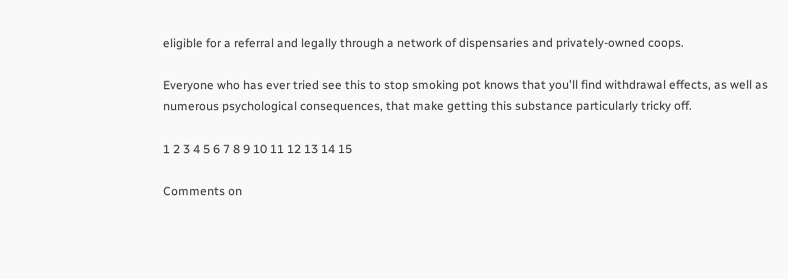eligible for a referral and legally through a network of dispensaries and privately-owned coops.

Everyone who has ever tried see this to stop smoking pot knows that you'll find withdrawal effects, as well as numerous psychological consequences, that make getting this substance particularly tricky off.

1 2 3 4 5 6 7 8 9 10 11 12 13 14 15

Comments on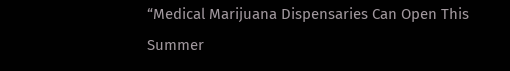“Medical Marijuana Dispensaries Can Open This Summer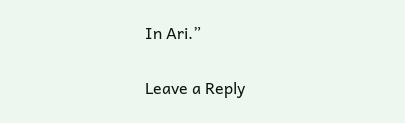In Ari.”

Leave a Reply